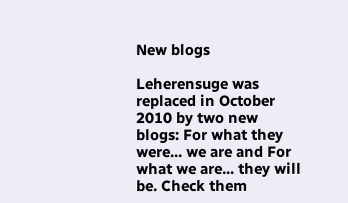New blogs

Leherensuge was replaced in October 2010 by two new blogs: For what they were... we are and For what we are... they will be. Check them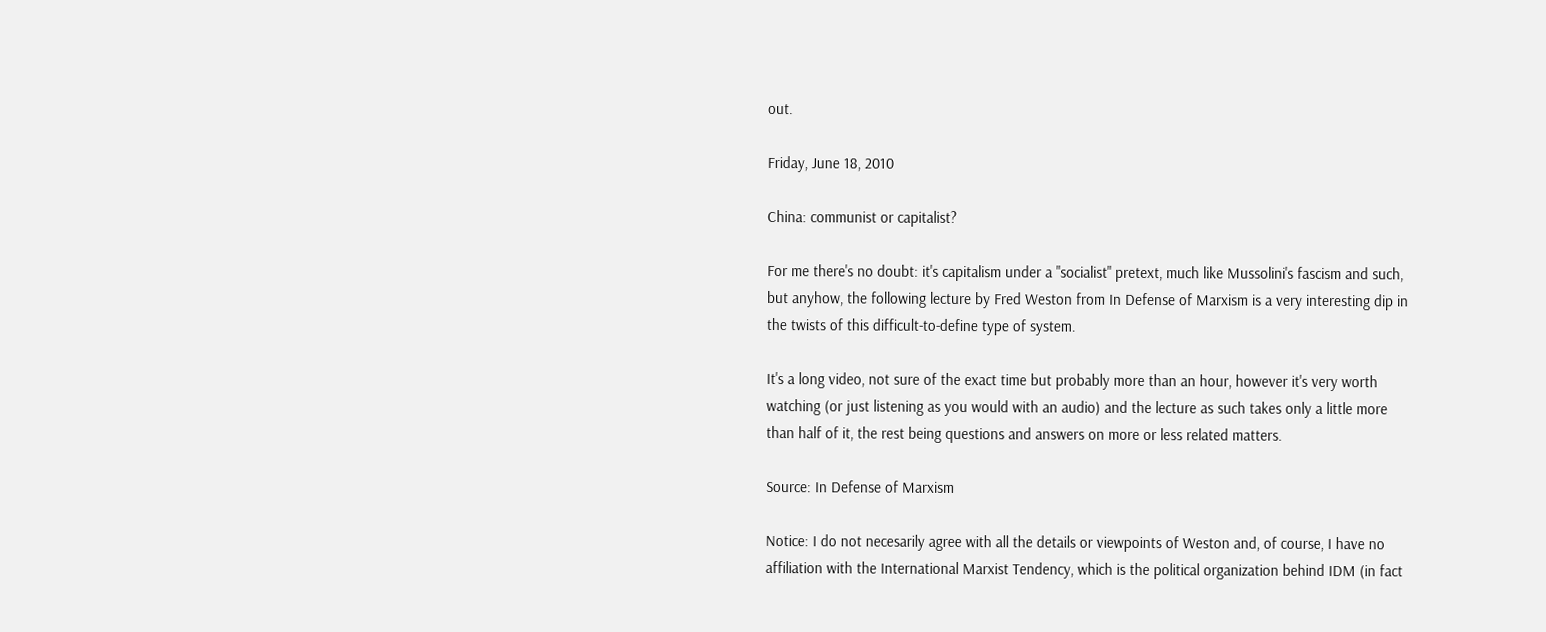out.

Friday, June 18, 2010

China: communist or capitalist?

For me there's no doubt: it's capitalism under a "socialist" pretext, much like Mussolini's fascism and such, but anyhow, the following lecture by Fred Weston from In Defense of Marxism is a very interesting dip in the twists of this difficult-to-define type of system.

It's a long video, not sure of the exact time but probably more than an hour, however it's very worth watching (or just listening as you would with an audio) and the lecture as such takes only a little more than half of it, the rest being questions and answers on more or less related matters.

Source: In Defense of Marxism

Notice: I do not necesarily agree with all the details or viewpoints of Weston and, of course, I have no affiliation with the International Marxist Tendency, which is the political organization behind IDM (in fact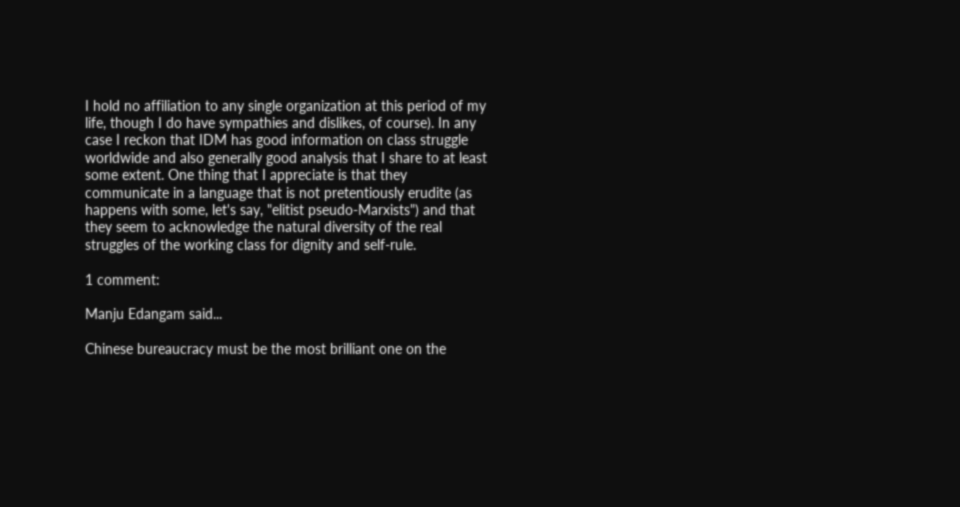I hold no affiliation to any single organization at this period of my life, though I do have sympathies and dislikes, of course). In any case I reckon that IDM has good information on class struggle worldwide and also generally good analysis that I share to at least some extent. One thing that I appreciate is that they communicate in a language that is not pretentiously erudite (as happens with some, let's say, "elitist pseudo-Marxists") and that they seem to acknowledge the natural diversity of the real struggles of the working class for dignity and self-rule.

1 comment:

Manju Edangam said...

Chinese bureaucracy must be the most brilliant one on the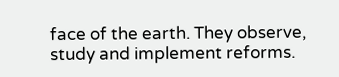face of the earth. They observe, study and implement reforms.